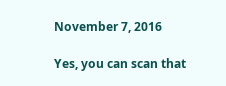November 7, 2016

Yes, you can scan that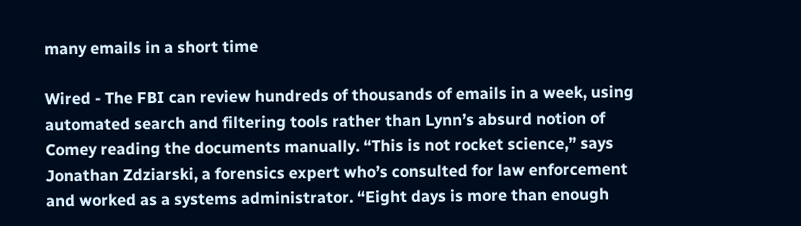many emails in a short time

Wired - The FBI can review hundreds of thousands of emails in a week, using automated search and filtering tools rather than Lynn’s absurd notion of Comey reading the documents manually. “This is not rocket science,” says Jonathan Zdziarski, a forensics expert who’s consulted for law enforcement and worked as a systems administrator. “Eight days is more than enough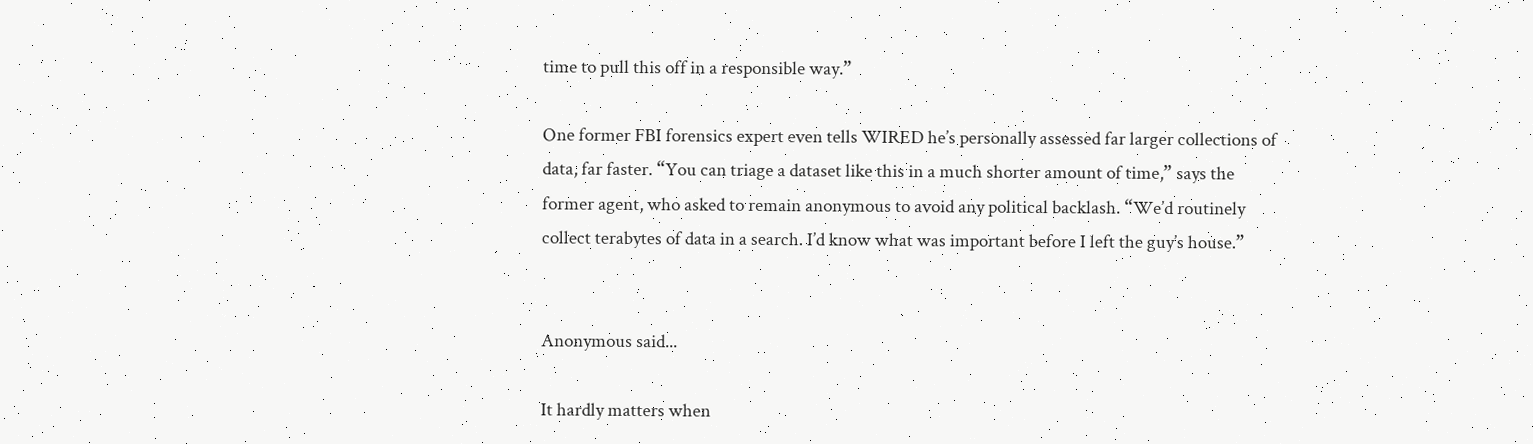time to pull this off in a responsible way.”

One former FBI forensics expert even tells WIRED he’s personally assessed far larger collections of data, far faster. “You can triage a dataset like this in a much shorter amount of time,” says the former agent, who asked to remain anonymous to avoid any political backlash. “We’d routinely collect terabytes of data in a search. I’d know what was important before I left the guy’s house.”


Anonymous said...

It hardly matters when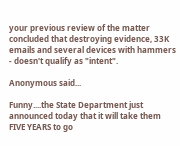your previous review of the matter concluded that destroying evidence, 33K emails and several devices with hammers - doesn't qualify as "intent".

Anonymous said...

Funny....the State Department just announced today that it will take them FIVE YEARS to go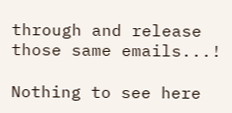through and release those same emails...!

Nothing to see here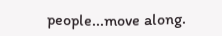people...move along.